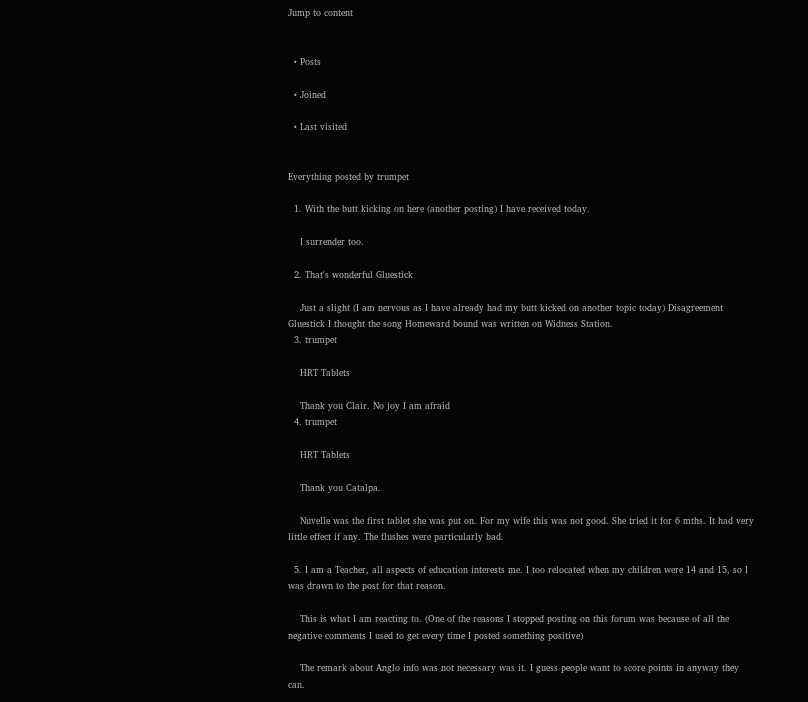Jump to content


  • Posts

  • Joined

  • Last visited


Everything posted by trumpet

  1. With the butt kicking on here (another posting) I have received today.

    I surrender too.

  2. That's wonderful Gluestick

    Just a slight (I am nervous as I have already had my butt kicked on another topic today) Disagreement Gluestick I thought the song Homeward bound was written on Widness Station.
  3. trumpet

    HRT Tablets

    Thank you Clair. No joy I am afraid
  4. trumpet

    HRT Tablets

    Thank you Catalpa.

    Nuvelle was the first tablet she was put on. For my wife this was not good. She tried it for 6 mths. It had very little effect if any. The flushes were particularly bad.

  5. I am a Teacher, all aspects of education interests me. I too relocated when my children were 14 and 15, so I was drawn to the post for that reason.

    This is what I am reacting to. (One of the reasons I stopped posting on this forum was because of all the negative comments I used to get every time I posted something positive)

    The remark about Anglo info was not necessary was it. I guess people want to score points in anyway they can.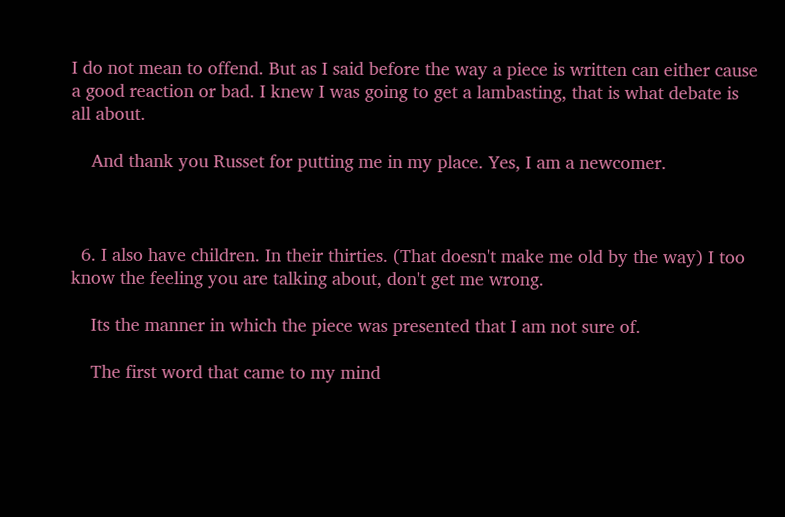I do not mean to offend. But as I said before the way a piece is written can either cause a good reaction or bad. I knew I was going to get a lambasting, that is what debate is all about.

    And thank you Russet for putting me in my place. Yes, I am a newcomer.



  6. I also have children. In their thirties. (That doesn't make me old by the way) I too know the feeling you are talking about, don't get me wrong.

    Its the manner in which the piece was presented that I am not sure of.

    The first word that came to my mind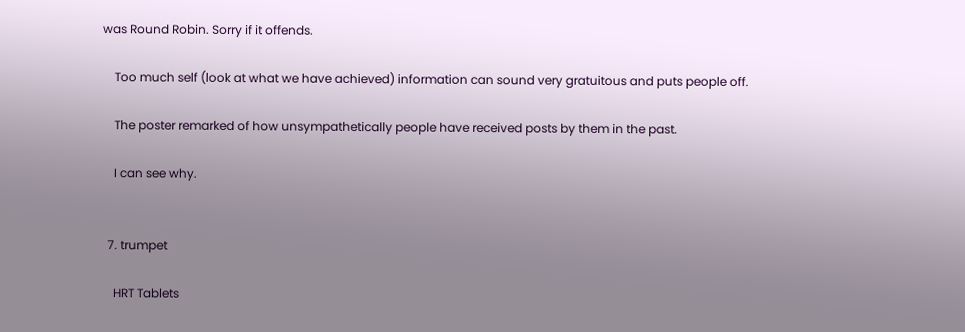was Round Robin. Sorry if it offends.

    Too much self (look at what we have achieved) information can sound very gratuitous and puts people off.

    The poster remarked of how unsympathetically people have received posts by them in the past.

    I can see why.


  7. trumpet

    HRT Tablets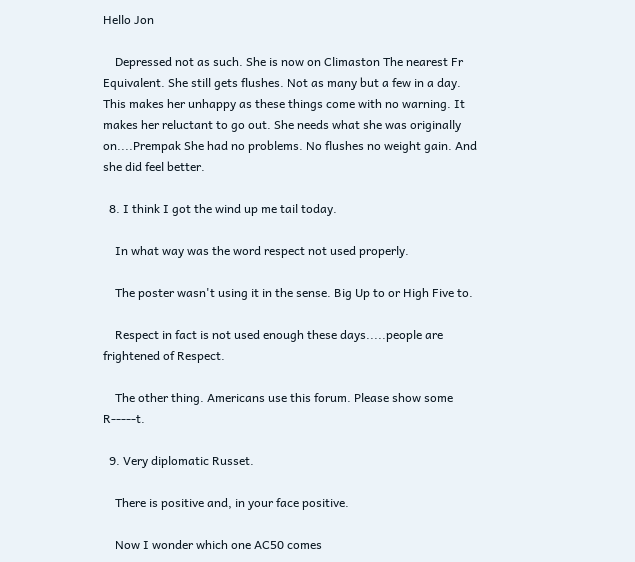Hello Jon

    Depressed not as such. She is now on Climaston The nearest Fr Equivalent. She still gets flushes. Not as many but a few in a day. This makes her unhappy as these things come with no warning. It makes her reluctant to go out. She needs what she was originally on....Prempak She had no problems. No flushes no weight gain. And she did feel better.

  8. I think I got the wind up me tail today.

    In what way was the word respect not used properly.

    The poster wasn't using it in the sense. Big Up to or High Five to.

    Respect in fact is not used enough these days.....people are frightened of Respect.

    The other thing. Americans use this forum. Please show some R-----t.

  9. Very diplomatic Russet.

    There is positive and, in your face positive.

    Now I wonder which one AC50 comes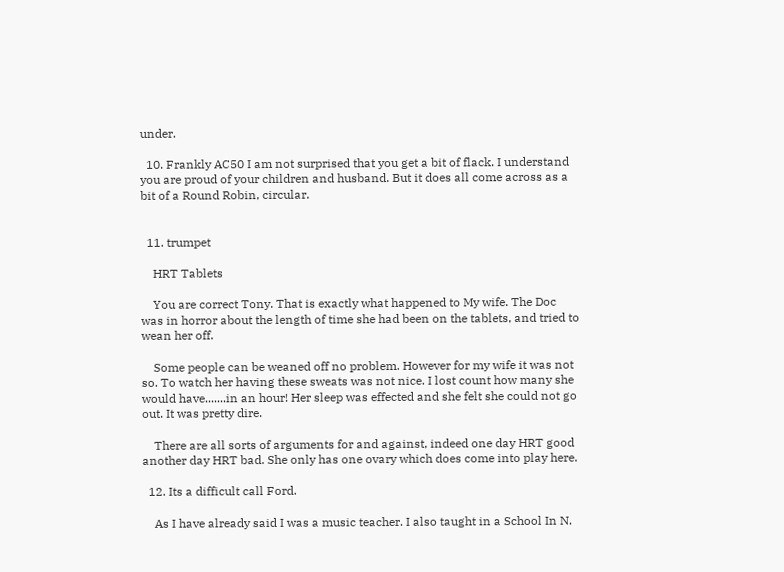under.

  10. Frankly AC50 I am not surprised that you get a bit of flack. I understand you are proud of your children and husband. But it does all come across as a bit of a Round Robin, circular.


  11. trumpet

    HRT Tablets

    You are correct Tony. That is exactly what happened to My wife. The Doc was in horror about the length of time she had been on the tablets, and tried to wean her off.

    Some people can be weaned off no problem. However for my wife it was not so. To watch her having these sweats was not nice. I lost count how many she would have.......in an hour! Her sleep was effected and she felt she could not go out. It was pretty dire.

    There are all sorts of arguments for and against, indeed one day HRT good another day HRT bad. She only has one ovary which does come into play here.

  12. Its a difficult call Ford.

    As I have already said I was a music teacher. I also taught in a School In N.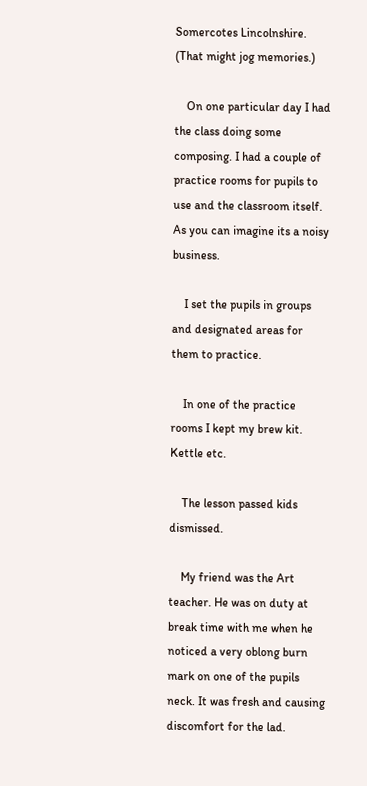Somercotes Lincolnshire. (That might jog memories.)

    On one particular day I had the class doing some composing. I had a couple of practice rooms for pupils to use and the classroom itself. As you can imagine its a noisy business.

    I set the pupils in groups and designated areas for them to practice.

    In one of the practice rooms I kept my brew kit. Kettle etc.

    The lesson passed kids dismissed.

    My friend was the Art teacher. He was on duty at break time with me when he noticed a very oblong burn mark on one of the pupils neck. It was fresh and causing discomfort for the lad.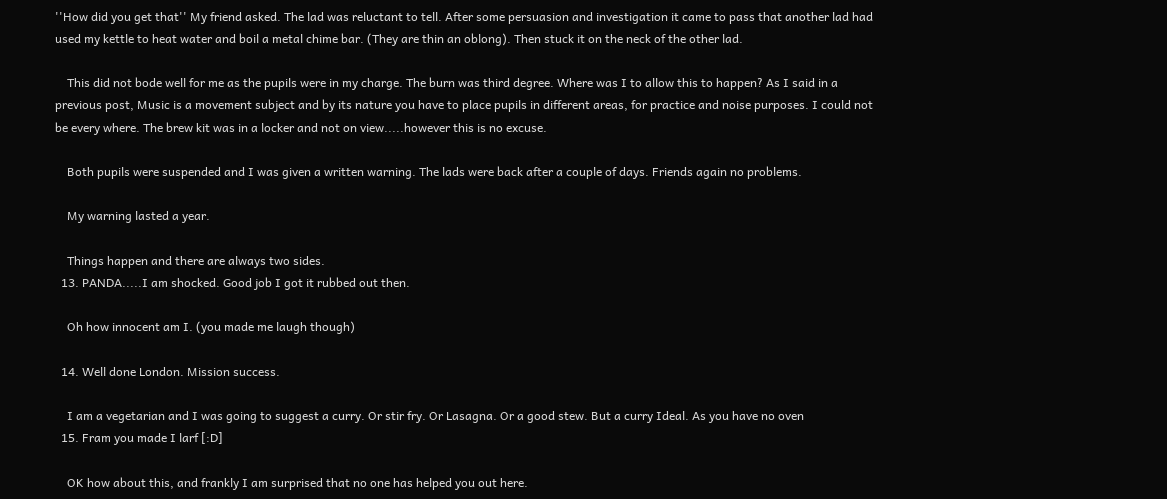''How did you get that'' My friend asked. The lad was reluctant to tell. After some persuasion and investigation it came to pass that another lad had used my kettle to heat water and boil a metal chime bar. (They are thin an oblong). Then stuck it on the neck of the other lad.

    This did not bode well for me as the pupils were in my charge. The burn was third degree. Where was I to allow this to happen? As I said in a previous post, Music is a movement subject and by its nature you have to place pupils in different areas, for practice and noise purposes. I could not be every where. The brew kit was in a locker and not on view.....however this is no excuse.

    Both pupils were suspended and I was given a written warning. The lads were back after a couple of days. Friends again no problems.

    My warning lasted a year.

    Things happen and there are always two sides.
  13. PANDA.....I am shocked. Good job I got it rubbed out then.

    Oh how innocent am I. (you made me laugh though)

  14. Well done London. Mission success.

    I am a vegetarian and I was going to suggest a curry. Or stir fry. Or Lasagna. Or a good stew. But a curry Ideal. As you have no oven
  15. Fram you made I larf [:D]

    OK how about this, and frankly I am surprised that no one has helped you out here.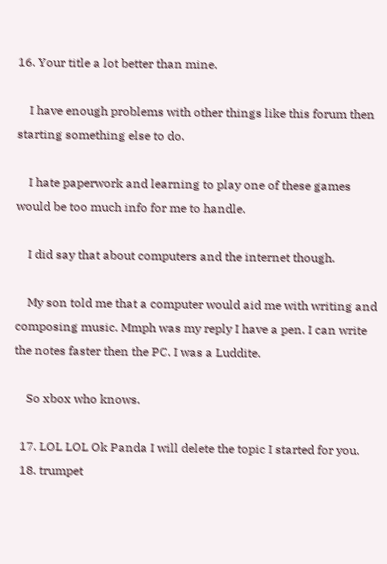16. Your title a lot better than mine.

    I have enough problems with other things like this forum then starting something else to do.

    I hate paperwork and learning to play one of these games would be too much info for me to handle.

    I did say that about computers and the internet though.

    My son told me that a computer would aid me with writing and composing music. Mmph was my reply I have a pen. I can write the notes faster then the PC. I was a Luddite.

    So xbox who knows.

  17. LOL LOL Ok Panda I will delete the topic I started for you.
  18. trumpet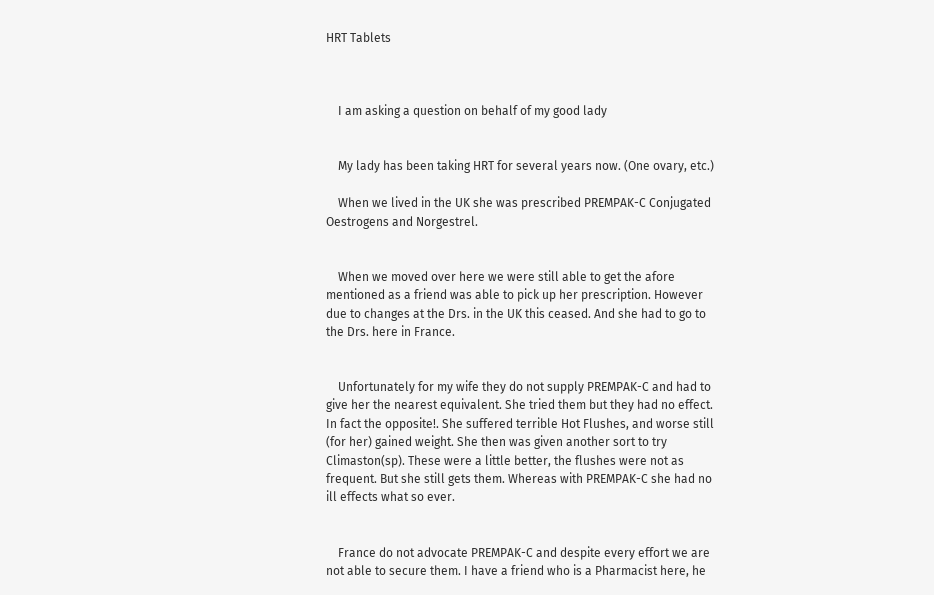HRT Tablets



    I am asking a question on behalf of my good lady


    My lady has been taking HRT for several years now. (One ovary, etc.)

    When we lived in the UK she was prescribed PREMPAK-C Conjugated Oestrogens and Norgestrel.


    When we moved over here we were still able to get the afore mentioned as a friend was able to pick up her prescription. However due to changes at the Drs. in the UK this ceased. And she had to go to the Drs. here in France.


    Unfortunately for my wife they do not supply PREMPAK-C and had to give her the nearest equivalent. She tried them but they had no effect. In fact the opposite!. She suffered terrible Hot Flushes, and worse still (for her) gained weight. She then was given another sort to try Climaston(sp). These were a little better, the flushes were not as frequent. But she still gets them. Whereas with PREMPAK-C she had no ill effects what so ever.


    France do not advocate PREMPAK-C and despite every effort we are not able to secure them. I have a friend who is a Pharmacist here, he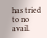has tried to no avail.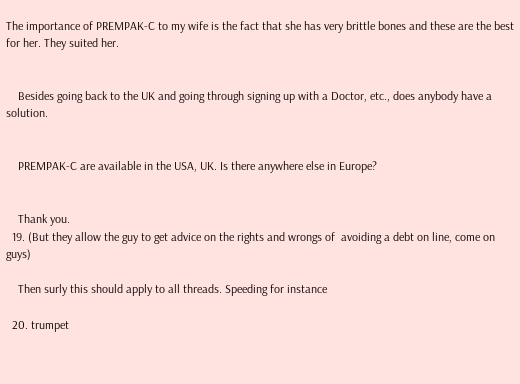The importance of PREMPAK-C to my wife is the fact that she has very brittle bones and these are the best for her. They suited her.


    Besides going back to the UK and going through signing up with a Doctor, etc., does anybody have a solution.


    PREMPAK-C are available in the USA, UK. Is there anywhere else in Europe?


    Thank you.
  19. (But they allow the guy to get advice on the rights and wrongs of  avoiding a debt on line, come on guys)

    Then surly this should apply to all threads. Speeding for instance

  20. trumpet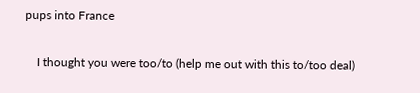pups into France

    I thought you were too/to (help me out with this to/too deal)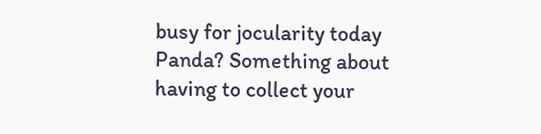busy for jocularity today Panda? Something about having to collect your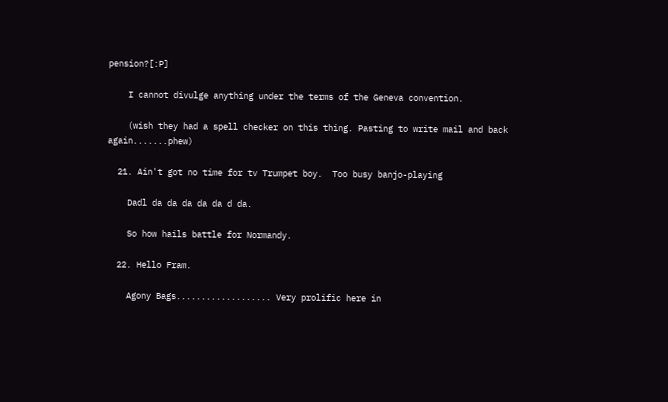pension?[:P]

    I cannot divulge anything under the terms of the Geneva convention.

    (wish they had a spell checker on this thing. Pasting to write mail and back again.......phew)

  21. Ain't got no time for tv Trumpet boy.  Too busy banjo-playing

    Dadl da da da da da d da.

    So how hails battle for Normandy.

  22. Hello Fram.

    Agony Bags................... Very prolific here in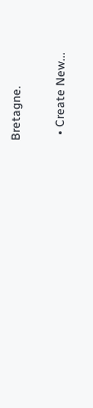Bretagne.

  • Create New...